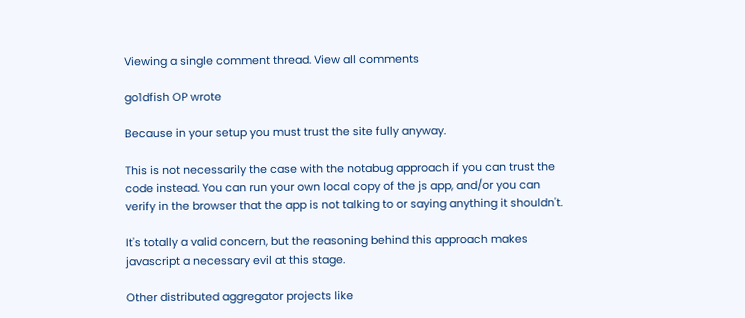Viewing a single comment thread. View all comments

go1dfish OP wrote

Because in your setup you must trust the site fully anyway.

This is not necessarily the case with the notabug approach if you can trust the code instead. You can run your own local copy of the js app, and/or you can verify in the browser that the app is not talking to or saying anything it shouldn't.

It's totally a valid concern, but the reasoning behind this approach makes javascript a necessary evil at this stage.

Other distributed aggregator projects like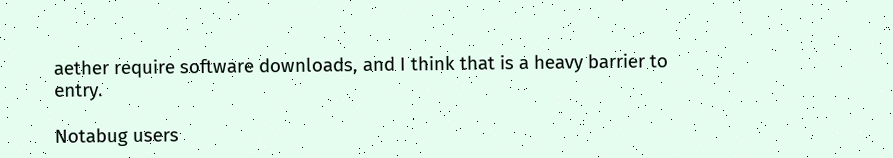aether require software downloads, and I think that is a heavy barrier to entry.

Notabug users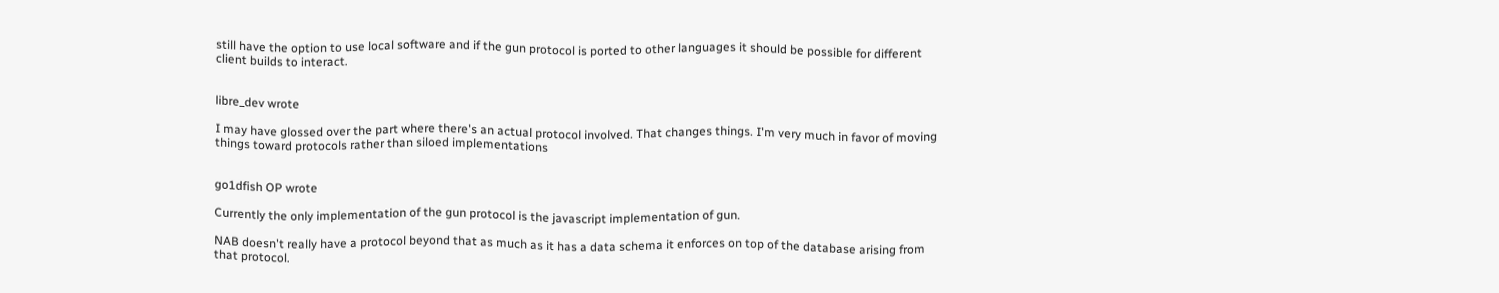still have the option to use local software and if the gun protocol is ported to other languages it should be possible for different client builds to interact.


libre_dev wrote

I may have glossed over the part where there's an actual protocol involved. That changes things. I'm very much in favor of moving things toward protocols rather than siloed implementations


go1dfish OP wrote

Currently the only implementation of the gun protocol is the javascript implementation of gun.

NAB doesn't really have a protocol beyond that as much as it has a data schema it enforces on top of the database arising from that protocol.